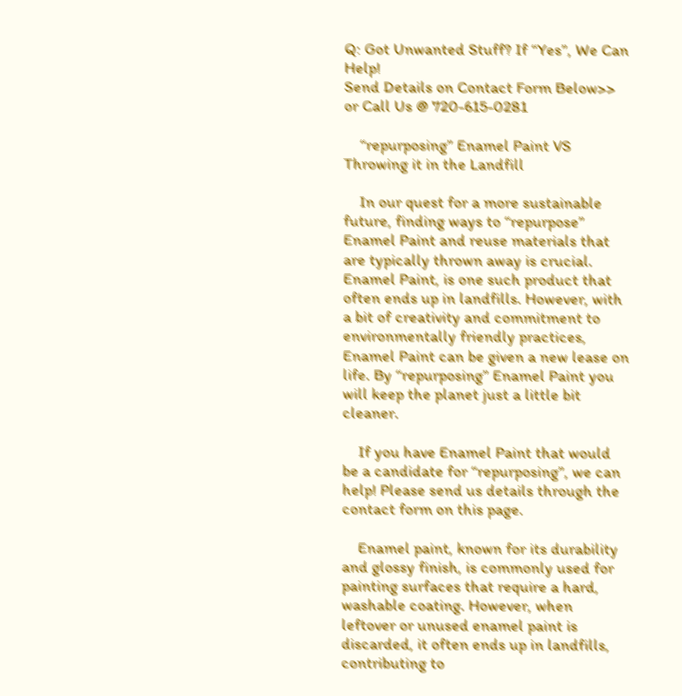Q: Got Unwanted Stuff? If “Yes”, We Can Help!
Send Details on Contact Form Below>> or Call Us @ 720-615-0281

    “repurposing” Enamel Paint VS Throwing it in the Landfill

    In our quest for a more sustainable future, finding ways to “repurpose” Enamel Paint and reuse materials that are typically thrown away is crucial. Enamel Paint, is one such product that often ends up in landfills. However, with a bit of creativity and commitment to environmentally friendly practices, Enamel Paint can be given a new lease on life. By “repurposing” Enamel Paint you will keep the planet just a little bit cleaner.

    If you have Enamel Paint that would be a candidate for “repurposing”, we can help! Please send us details through the contact form on this page.

    Enamel paint, known for its durability and glossy finish, is commonly used for painting surfaces that require a hard, washable coating. However, when leftover or unused enamel paint is discarded, it often ends up in landfills, contributing to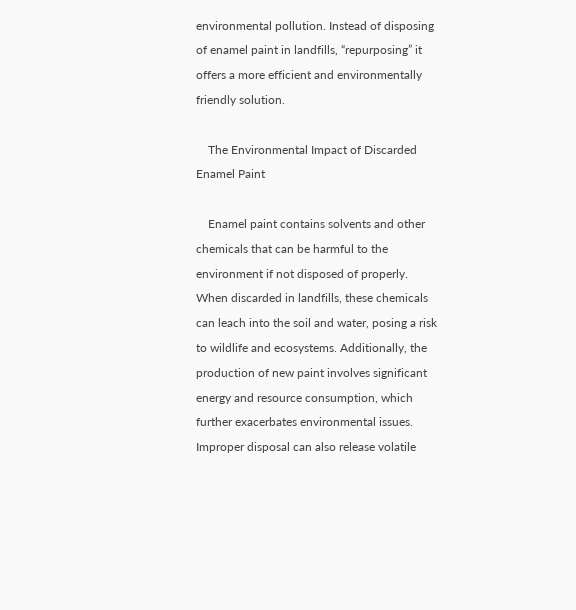environmental pollution. Instead of disposing of enamel paint in landfills, “repurposing” it offers a more efficient and environmentally friendly solution.

    The Environmental Impact of Discarded Enamel Paint

    Enamel paint contains solvents and other chemicals that can be harmful to the environment if not disposed of properly. When discarded in landfills, these chemicals can leach into the soil and water, posing a risk to wildlife and ecosystems. Additionally, the production of new paint involves significant energy and resource consumption, which further exacerbates environmental issues. Improper disposal can also release volatile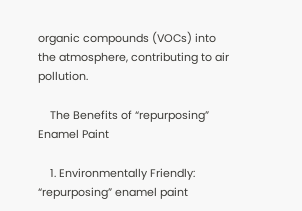organic compounds (VOCs) into the atmosphere, contributing to air pollution.

    The Benefits of “repurposing” Enamel Paint

    1. Environmentally Friendly: “repurposing” enamel paint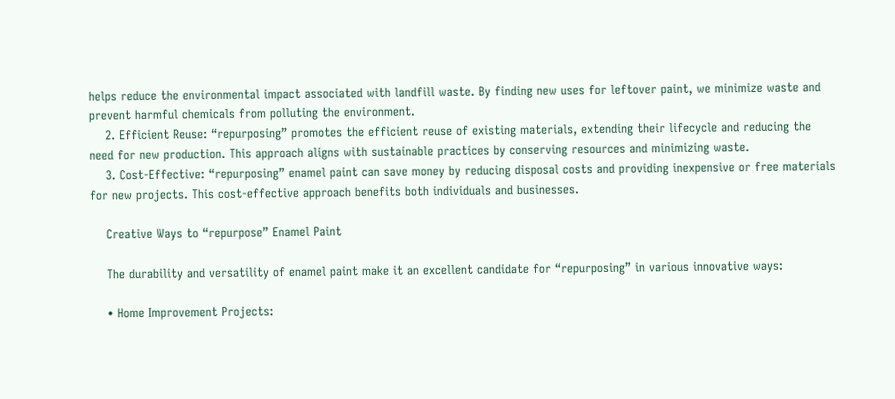helps reduce the environmental impact associated with landfill waste. By finding new uses for leftover paint, we minimize waste and prevent harmful chemicals from polluting the environment.
    2. Efficient Reuse: “repurposing” promotes the efficient reuse of existing materials, extending their lifecycle and reducing the need for new production. This approach aligns with sustainable practices by conserving resources and minimizing waste.
    3. Cost-Effective: “repurposing” enamel paint can save money by reducing disposal costs and providing inexpensive or free materials for new projects. This cost-effective approach benefits both individuals and businesses.

    Creative Ways to “repurpose” Enamel Paint

    The durability and versatility of enamel paint make it an excellent candidate for “repurposing” in various innovative ways:

    • Home Improvement Projects: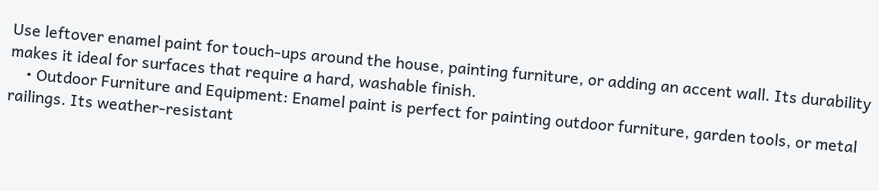Use leftover enamel paint for touch-ups around the house, painting furniture, or adding an accent wall. Its durability makes it ideal for surfaces that require a hard, washable finish.
    • Outdoor Furniture and Equipment: Enamel paint is perfect for painting outdoor furniture, garden tools, or metal railings. Its weather-resistant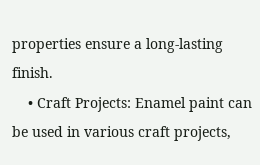properties ensure a long-lasting finish.
    • Craft Projects: Enamel paint can be used in various craft projects,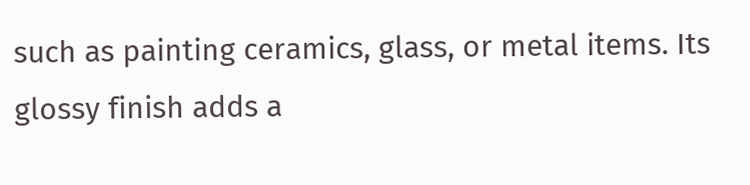such as painting ceramics, glass, or metal items. Its glossy finish adds a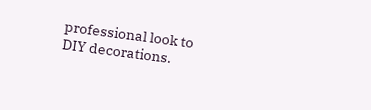professional look to DIY decorations.